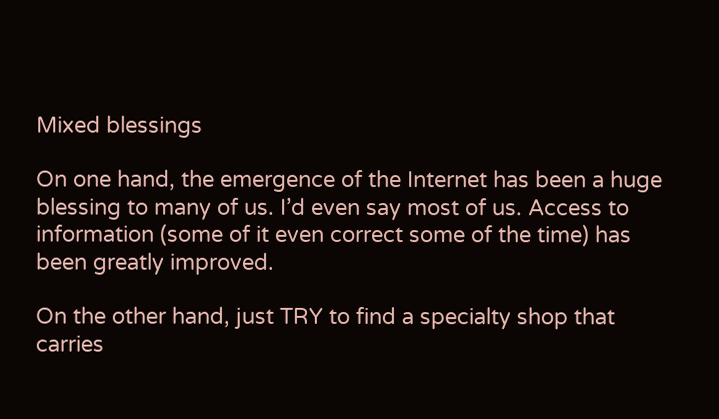Mixed blessings

On one hand, the emergence of the Internet has been a huge blessing to many of us. I’d even say most of us. Access to information (some of it even correct some of the time) has been greatly improved.

On the other hand, just TRY to find a specialty shop that carries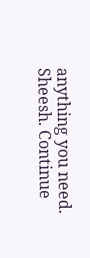anything you need. Sheesh. Continue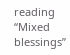reading “Mixed blessings”